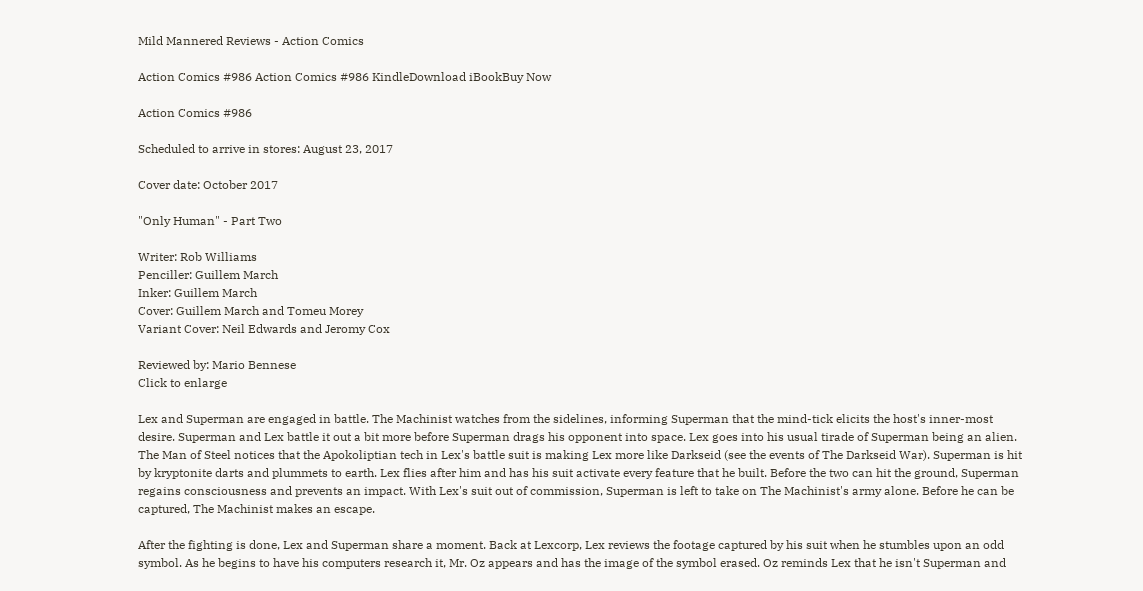Mild Mannered Reviews - Action Comics

Action Comics #986 Action Comics #986 KindleDownload iBookBuy Now

Action Comics #986

Scheduled to arrive in stores: August 23, 2017

Cover date: October 2017

"Only Human" - Part Two

Writer: Rob Williams
Penciller: Guillem March
Inker: Guillem March
Cover: Guillem March and Tomeu Morey
Variant Cover: Neil Edwards and Jeromy Cox

Reviewed by: Mario Bennese
Click to enlarge

Lex and Superman are engaged in battle. The Machinist watches from the sidelines, informing Superman that the mind-tick elicits the host's inner-most desire. Superman and Lex battle it out a bit more before Superman drags his opponent into space. Lex goes into his usual tirade of Superman being an alien. The Man of Steel notices that the Apokoliptian tech in Lex's battle suit is making Lex more like Darkseid (see the events of The Darkseid War). Superman is hit by kryptonite darts and plummets to earth. Lex flies after him and has his suit activate every feature that he built. Before the two can hit the ground, Superman regains consciousness and prevents an impact. With Lex's suit out of commission, Superman is left to take on The Machinist's army alone. Before he can be captured, The Machinist makes an escape.

After the fighting is done, Lex and Superman share a moment. Back at Lexcorp, Lex reviews the footage captured by his suit when he stumbles upon an odd symbol. As he begins to have his computers research it, Mr. Oz appears and has the image of the symbol erased. Oz reminds Lex that he isn't Superman and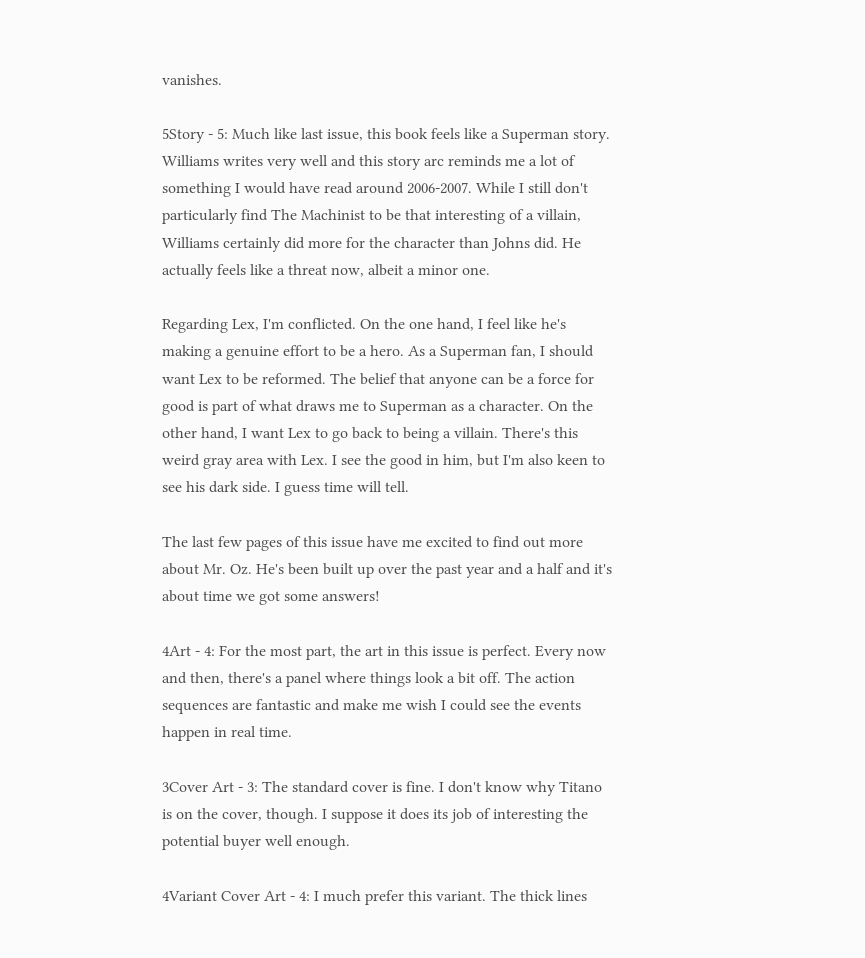vanishes.

5Story - 5: Much like last issue, this book feels like a Superman story. Williams writes very well and this story arc reminds me a lot of something I would have read around 2006-2007. While I still don't particularly find The Machinist to be that interesting of a villain, Williams certainly did more for the character than Johns did. He actually feels like a threat now, albeit a minor one.

Regarding Lex, I'm conflicted. On the one hand, I feel like he's making a genuine effort to be a hero. As a Superman fan, I should want Lex to be reformed. The belief that anyone can be a force for good is part of what draws me to Superman as a character. On the other hand, I want Lex to go back to being a villain. There's this weird gray area with Lex. I see the good in him, but I'm also keen to see his dark side. I guess time will tell.

The last few pages of this issue have me excited to find out more about Mr. Oz. He's been built up over the past year and a half and it's about time we got some answers!

4Art - 4: For the most part, the art in this issue is perfect. Every now and then, there's a panel where things look a bit off. The action sequences are fantastic and make me wish I could see the events happen in real time.

3Cover Art - 3: The standard cover is fine. I don't know why Titano is on the cover, though. I suppose it does its job of interesting the potential buyer well enough.

4Variant Cover Art - 4: I much prefer this variant. The thick lines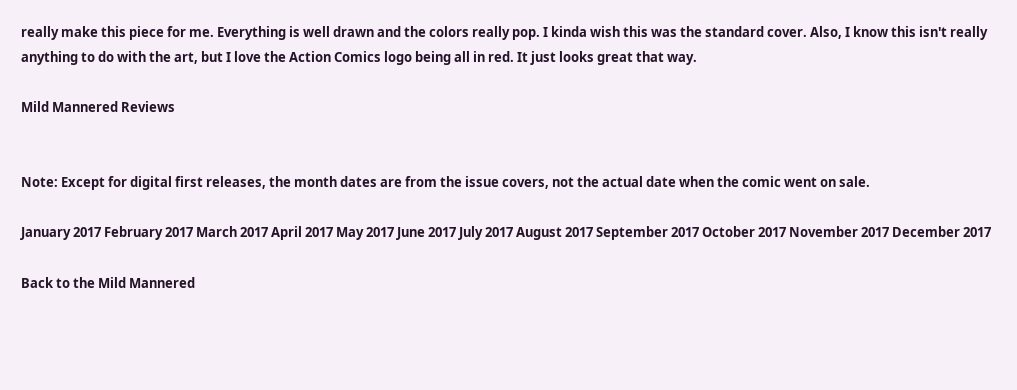really make this piece for me. Everything is well drawn and the colors really pop. I kinda wish this was the standard cover. Also, I know this isn't really anything to do with the art, but I love the Action Comics logo being all in red. It just looks great that way.

Mild Mannered Reviews


Note: Except for digital first releases, the month dates are from the issue covers, not the actual date when the comic went on sale.

January 2017 February 2017 March 2017 April 2017 May 2017 June 2017 July 2017 August 2017 September 2017 October 2017 November 2017 December 2017

Back to the Mild Mannered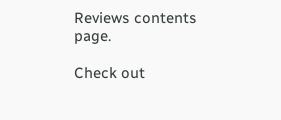Reviews contents page.

Check out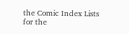the Comic Index Lists for the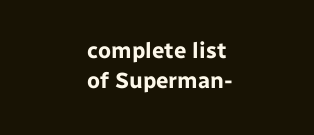complete list of Superman-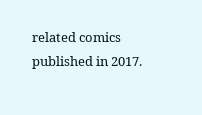related comics published in 2017.